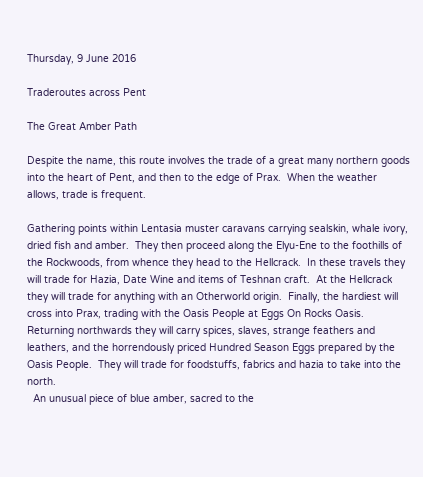Thursday, 9 June 2016

Traderoutes across Pent

The Great Amber Path

Despite the name, this route involves the trade of a great many northern goods into the heart of Pent, and then to the edge of Prax.  When the weather allows, trade is frequent.

Gathering points within Lentasia muster caravans carrying sealskin, whale ivory, dried fish and amber.  They then proceed along the Elyu-Ene to the foothills of the Rockwoods, from whence they head to the Hellcrack.  In these travels they will trade for Hazia, Date Wine and items of Teshnan craft.  At the Hellcrack they will trade for anything with an Otherworld origin.  Finally, the hardiest will cross into Prax, trading with the Oasis People at Eggs On Rocks Oasis.  Returning northwards they will carry spices, slaves, strange feathers and leathers, and the horrendously priced Hundred Season Eggs prepared by the Oasis People.  They will trade for foodstuffs, fabrics and hazia to take into the north.
  An unusual piece of blue amber, sacred to the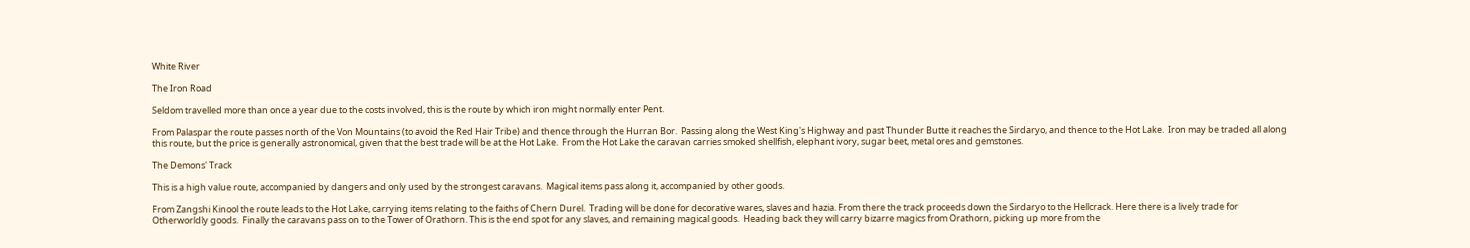White River

The Iron Road

Seldom travelled more than once a year due to the costs involved, this is the route by which iron might normally enter Pent.

From Palaspar the route passes north of the Von Mountains (to avoid the Red Hair Tribe) and thence through the Hurran Bor.  Passing along the West King's Highway and past Thunder Butte it reaches the Sirdaryo, and thence to the Hot Lake.  Iron may be traded all along this route, but the price is generally astronomical, given that the best trade will be at the Hot Lake.  From the Hot Lake the caravan carries smoked shellfish, elephant ivory, sugar beet, metal ores and gemstones.

The Demons' Track

This is a high value route, accompanied by dangers and only used by the strongest caravans.  Magical items pass along it, accompanied by other goods.

From Zangshi Kinool the route leads to the Hot Lake, carrying items relating to the faiths of Chern Durel.  Trading will be done for decorative wares, slaves and hazia. From there the track proceeds down the Sirdaryo to the Hellcrack. Here there is a lively trade for Otherworldly goods.  Finally the caravans pass on to the Tower of Orathorn. This is the end spot for any slaves, and remaining magical goods.  Heading back they will carry bizarre magics from Orathorn, picking up more from the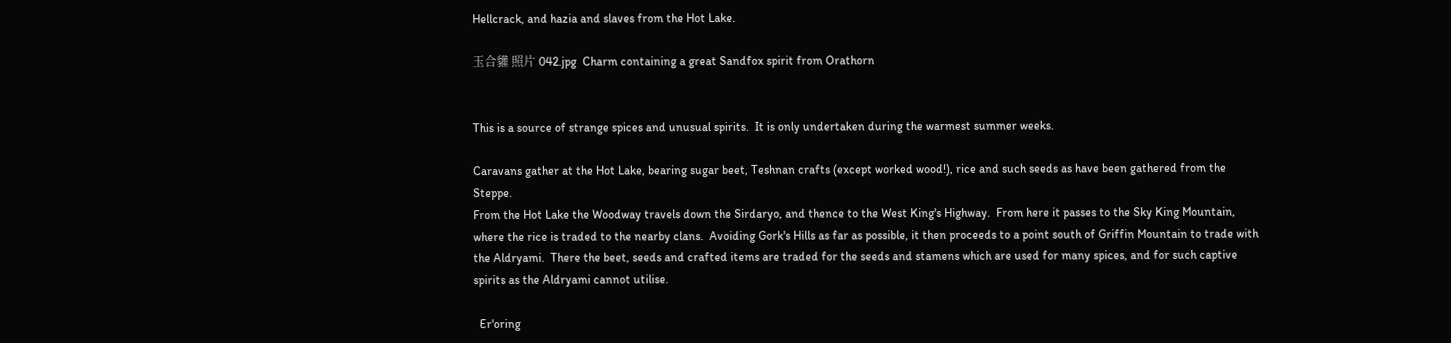Hellcrack, and hazia and slaves from the Hot Lake.

玉合貛 照片 042.jpg  Charm containing a great Sandfox spirit from Orathorn


This is a source of strange spices and unusual spirits.  It is only undertaken during the warmest summer weeks.

Caravans gather at the Hot Lake, bearing sugar beet, Teshnan crafts (except worked wood!), rice and such seeds as have been gathered from the Steppe.
From the Hot Lake the Woodway travels down the Sirdaryo, and thence to the West King's Highway.  From here it passes to the Sky King Mountain, where the rice is traded to the nearby clans.  Avoiding Gork's Hills as far as possible, it then proceeds to a point south of Griffin Mountain to trade with the Aldryami.  There the beet, seeds and crafted items are traded for the seeds and stamens which are used for many spices, and for such captive spirits as the Aldryami cannot utilise.

  Er'oring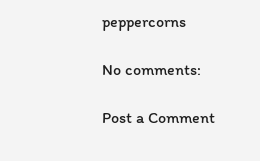peppercorns

No comments:

Post a Comment